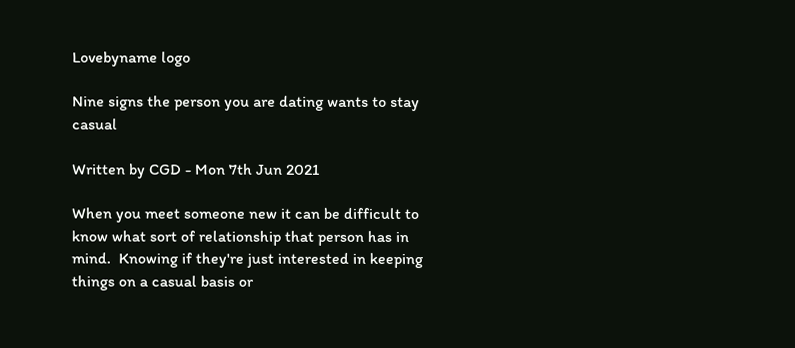Lovebyname logo

Nine signs the person you are dating wants to stay casual

Written by CGD - Mon 7th Jun 2021

When you meet someone new it can be difficult to know what sort of relationship that person has in mind.  Knowing if they're just interested in keeping things on a casual basis or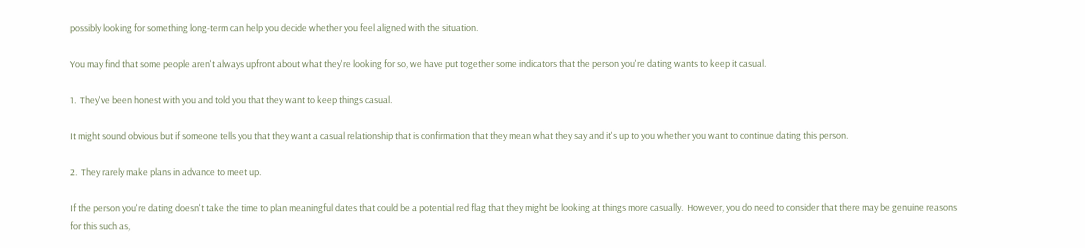possibly looking for something long-term can help you decide whether you feel aligned with the situation.

You may find that some people aren't always upfront about what they're looking for so, we have put together some indicators that the person you're dating wants to keep it casual.

1.  They've been honest with you and told you that they want to keep things casual.

It might sound obvious but if someone tells you that they want a casual relationship that is confirmation that they mean what they say and it's up to you whether you want to continue dating this person.

2.  They rarely make plans in advance to meet up.

If the person you're dating doesn't take the time to plan meaningful dates that could be a potential red flag that they might be looking at things more casually.  However, you do need to consider that there may be genuine reasons for this such as,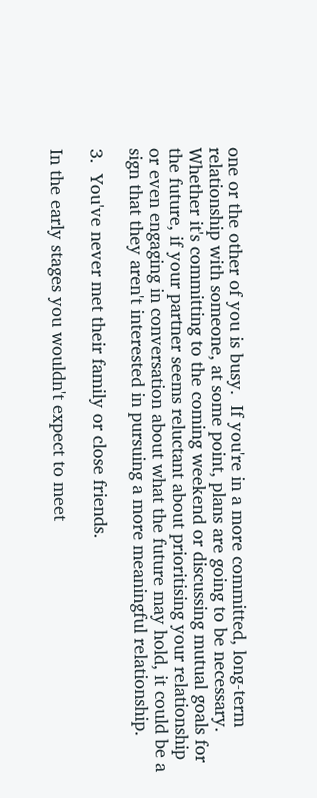one or the other of you is busy.  If you're in a more committed, long-term relationship with someone, at some point, plans are going to be necessary.  Whether it's committing to the coming weekend or discussing mutual goals for the future, if your partner seems reluctant about prioritising your relationship or even engaging in conversation about what the future may hold, it could be a sign that they aren't interested in pursuing a more meaningful relationship.

3.  You've never met their family or close friends.

In the early stages you wouldn't expect to meet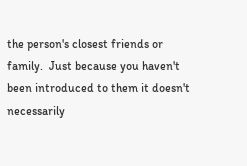the person's closest friends or family.  Just because you haven't been introduced to them it doesn't necessarily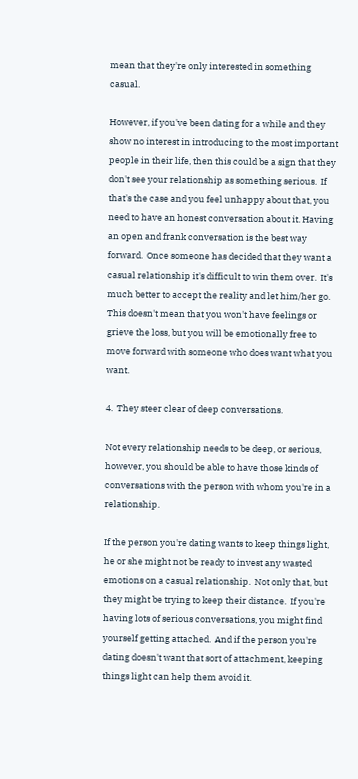mean that they're only interested in something casual.

However, if you've been dating for a while and they show no interest in introducing to the most important people in their life, then this could be a sign that they don't see your relationship as something serious.  If that's the case and you feel unhappy about that, you need to have an honest conversation about it. Having an open and frank conversation is the best way forward.  Once someone has decided that they want a casual relationship it's difficult to win them over.  It's much better to accept the reality and let him/her go.  This doesn't mean that you won't have feelings or grieve the loss, but you will be emotionally free to move forward with someone who does want what you want.

4.  They steer clear of deep conversations.

Not every relationship needs to be deep, or serious, however, you should be able to have those kinds of conversations with the person with whom you're in a relationship.

If the person you're dating wants to keep things light, he or she might not be ready to invest any wasted emotions on a casual relationship.  Not only that, but they might be trying to keep their distance.  If you're having lots of serious conversations, you might find yourself getting attached.  And if the person you're dating doesn't want that sort of attachment, keeping things light can help them avoid it.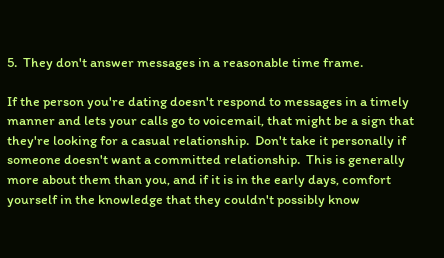5.  They don't answer messages in a reasonable time frame.

If the person you're dating doesn't respond to messages in a timely manner and lets your calls go to voicemail, that might be a sign that they're looking for a casual relationship.  Don't take it personally if someone doesn't want a committed relationship.  This is generally more about them than you, and if it is in the early days, comfort yourself in the knowledge that they couldn't possibly know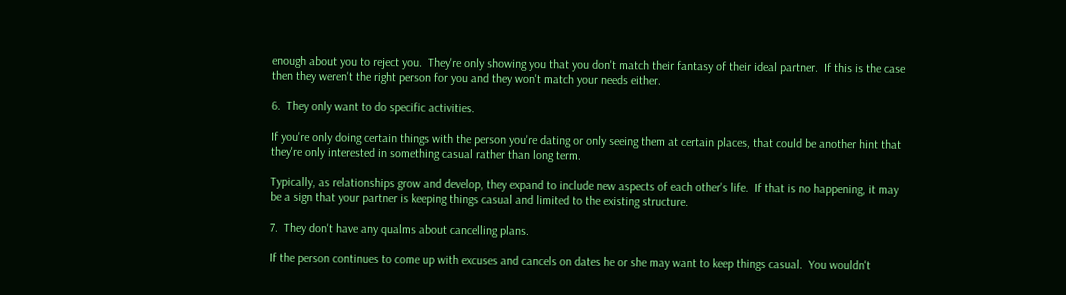enough about you to reject you.  They're only showing you that you don't match their fantasy of their ideal partner.  If this is the case then they weren't the right person for you and they won't match your needs either.

6.  They only want to do specific activities.

If you're only doing certain things with the person you're dating or only seeing them at certain places, that could be another hint that they're only interested in something casual rather than long term.

Typically, as relationships grow and develop, they expand to include new aspects of each other's life.  If that is no happening, it may be a sign that your partner is keeping things casual and limited to the existing structure.

7.  They don't have any qualms about cancelling plans.

If the person continues to come up with excuses and cancels on dates he or she may want to keep things casual.  You wouldn't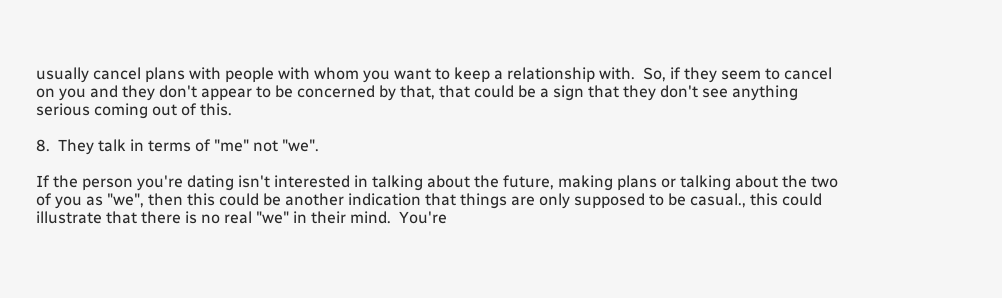usually cancel plans with people with whom you want to keep a relationship with.  So, if they seem to cancel on you and they don't appear to be concerned by that, that could be a sign that they don't see anything serious coming out of this.

8.  They talk in terms of "me" not "we".

If the person you're dating isn't interested in talking about the future, making plans or talking about the two of you as "we", then this could be another indication that things are only supposed to be casual., this could illustrate that there is no real "we" in their mind.  You're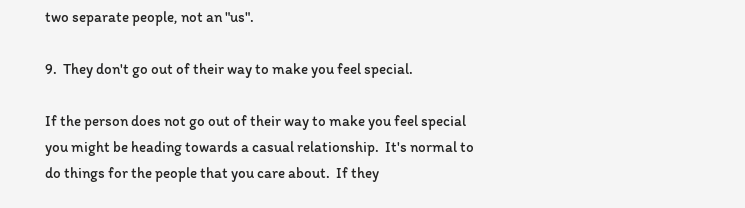two separate people, not an "us".

9.  They don't go out of their way to make you feel special.

If the person does not go out of their way to make you feel special you might be heading towards a casual relationship.  It's normal to do things for the people that you care about.  If they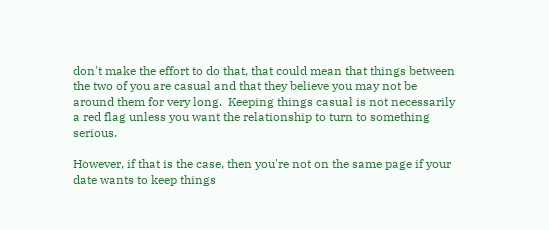don't make the effort to do that, that could mean that things between the two of you are casual and that they believe you may not be around them for very long.  Keeping things casual is not necessarily a red flag unless you want the relationship to turn to something serious.

However, if that is the case, then you're not on the same page if your date wants to keep things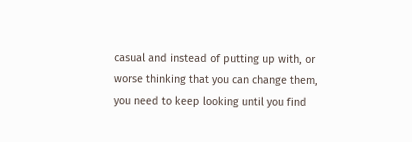casual and instead of putting up with, or worse thinking that you can change them, you need to keep looking until you find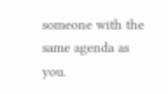someone with the same agenda as you.